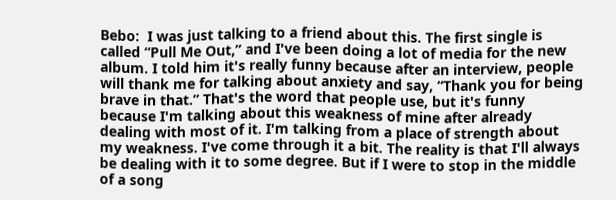Bebo:  I was just talking to a friend about this. The first single is called “Pull Me Out,” and I've been doing a lot of media for the new album. I told him it's really funny because after an interview, people will thank me for talking about anxiety and say, “Thank you for being brave in that.” That's the word that people use, but it's funny because I'm talking about this weakness of mine after already dealing with most of it. I'm talking from a place of strength about my weakness. I've come through it a bit. The reality is that I'll always be dealing with it to some degree. But if I were to stop in the middle of a song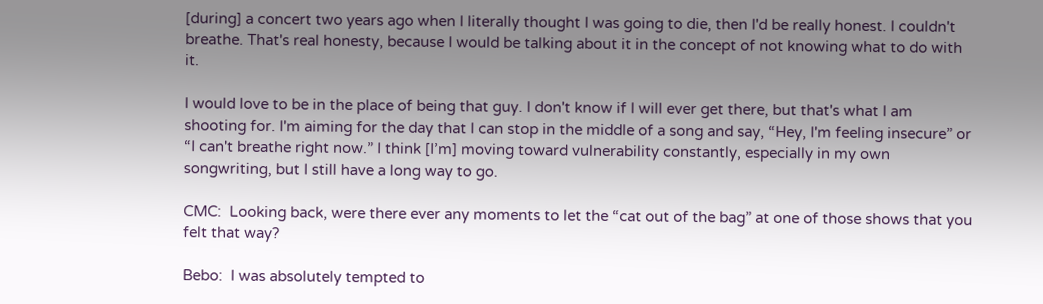[during] a concert two years ago when I literally thought I was going to die, then I'd be really honest. I couldn't breathe. That's real honesty, because I would be talking about it in the concept of not knowing what to do with it.

I would love to be in the place of being that guy. I don't know if I will ever get there, but that's what I am shooting for. I'm aiming for the day that I can stop in the middle of a song and say, “Hey, I'm feeling insecure” or “I can't breathe right now.” I think [I’m] moving toward vulnerability constantly, especially in my own songwriting, but I still have a long way to go.

CMC:  Looking back, were there ever any moments to let the “cat out of the bag” at one of those shows that you felt that way?

Bebo:  I was absolutely tempted to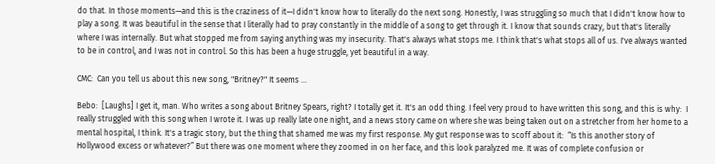do that. In those moments—and this is the craziness of it—I didn't know how to literally do the next song. Honestly, I was struggling so much that I didn't know how to play a song. It was beautiful in the sense that I literally had to pray constantly in the middle of a song to get through it. I know that sounds crazy, but that's literally where I was internally. But what stopped me from saying anything was my insecurity. That's always what stops me. I think that's what stops all of us. I've always wanted to be in control, and I was not in control. So this has been a huge struggle, yet beautiful in a way.

CMC:  Can you tell us about this new song, "Britney?" It seems ...

Bebo:  [Laughs] I get it, man. Who writes a song about Britney Spears, right? I totally get it. It's an odd thing. I feel very proud to have written this song, and this is why:  I really struggled with this song when I wrote it. I was up really late one night, and a news story came on where she was being taken out on a stretcher from her home to a mental hospital, I think. It's a tragic story, but the thing that shamed me was my first response. My gut response was to scoff about it:  “Is this another story of Hollywood excess or whatever?” But there was one moment where they zoomed in on her face, and this look paralyzed me. It was of complete confusion or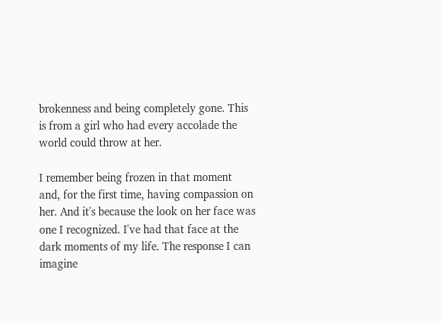brokenness and being completely gone. This is from a girl who had every accolade the world could throw at her.

I remember being frozen in that moment and, for the first time, having compassion on her. And it's because the look on her face was one I recognized. I've had that face at the dark moments of my life. The response I can imagine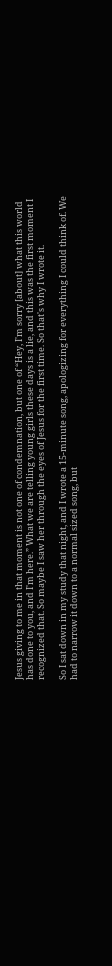Jesus giving to me in that moment is not one of condemnation, but one of “Hey, I'm sorry [about] what this world has done to you, and I'm here.” What we are telling young girls these days is a lie, and this was the first moment I recognized that. So maybe I saw her through the eyes of Jesus for the first time. So that's why I wrote it.

So I sat down in my study that night, and I wrote a 15-minute song, apologizing for everything I could think of. We had to narrow it down to a normal sized song, but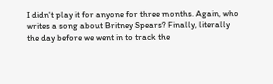I didn't play it for anyone for three months. Again, who writes a song about Britney Spears? Finally, literally the day before we went in to track the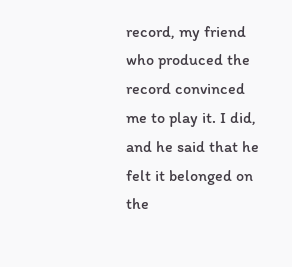record, my friend who produced the record convinced me to play it. I did, and he said that he felt it belonged on the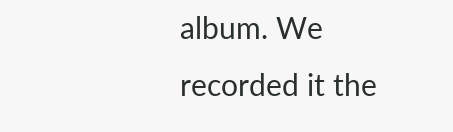album. We recorded it the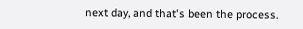next day, and that's been the process.